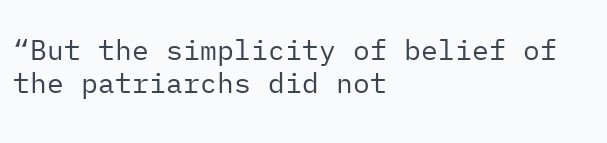“But the simplicity of belief of the patriarchs did not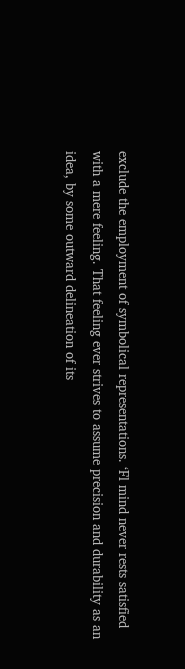exclude the employment of symbolical representations. ‘Fl mind never rests satisfied with a mere feeling. That feeling ever strives to assume precision and durability as an idea, by some outward delineation of its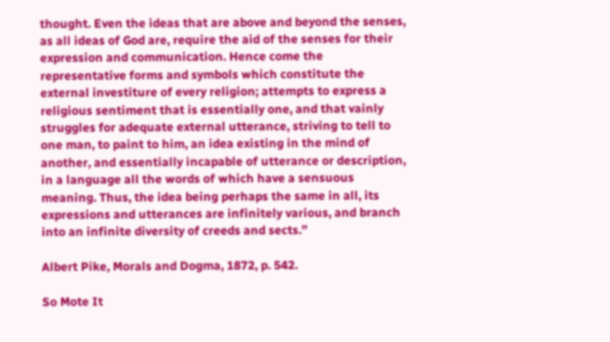thought. Even the ideas that are above and beyond the senses, as all ideas of God are, require the aid of the senses for their expression and communication. Hence come the representative forms and symbols which constitute the external investiture of every religion; attempts to express a religious sentiment that is essentially one, and that vainly struggles for adequate external utterance, striving to tell to one man, to paint to him, an idea existing in the mind of another, and essentially incapable of utterance or description, in a language all the words of which have a sensuous meaning. Thus, the idea being perhaps the same in all, its expressions and utterances are infinitely various, and branch into an infinite diversity of creeds and sects.”

Albert Pike, Morals and Dogma, 1872, p. 542.

So Mote It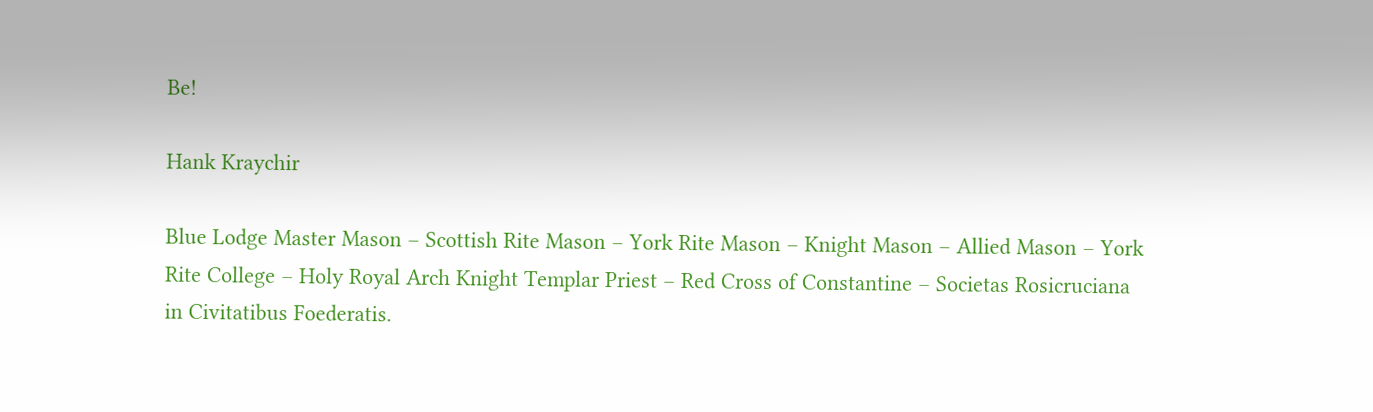Be!

Hank Kraychir

Blue Lodge Master Mason – Scottish Rite Mason – York Rite Mason – Knight Mason – Allied Mason – York Rite College – Holy Royal Arch Knight Templar Priest – Red Cross of Constantine – Societas Rosicruciana in Civitatibus Foederatis.